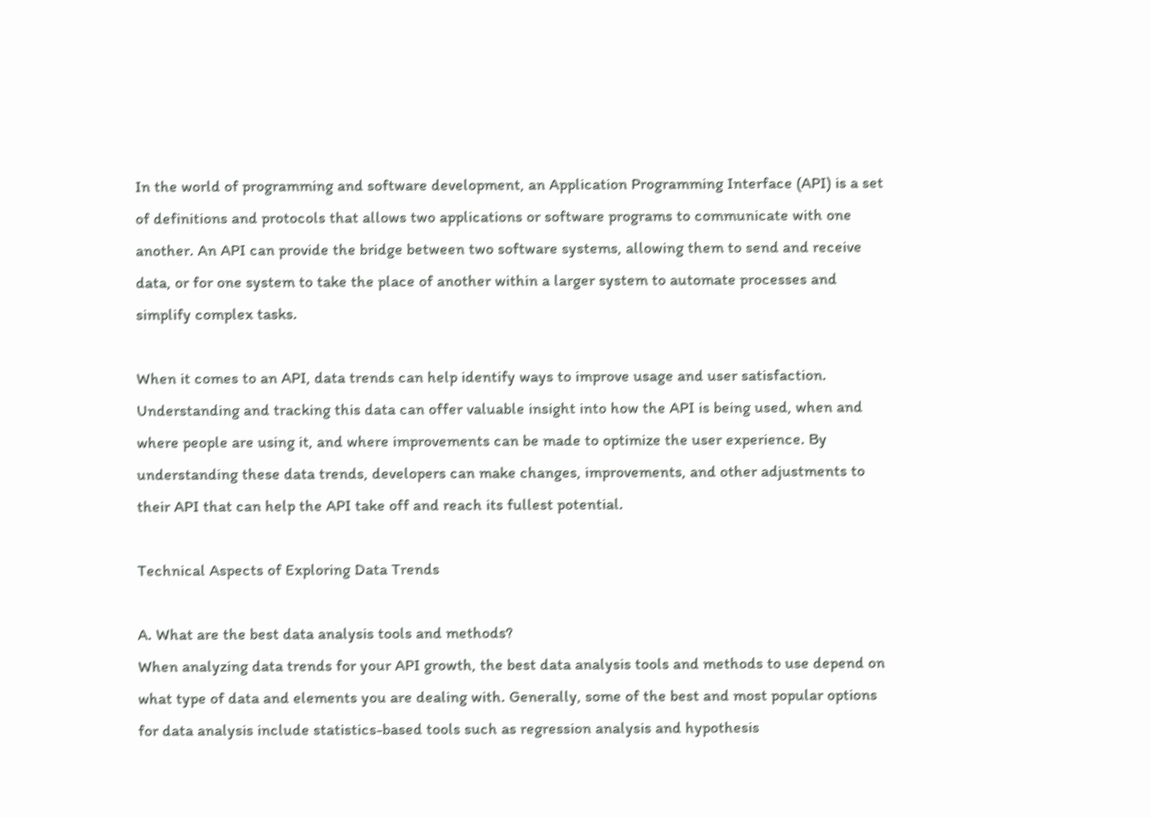In the world of programming and software development, an Application Programming Interface (API) is a set of definitions and protocols that allows two applications or software programs to communicate with one another. An API can provide the bridge between two software systems, allowing them to send and receive data, or for one system to take the place of another within a larger system to automate processes and simplify complex tasks.

When it comes to an API, data trends can help identify ways to improve usage and user satisfaction. Understanding and tracking this data can offer valuable insight into how the API is being used, when and where people are using it, and where improvements can be made to optimize the user experience. By understanding these data trends, developers can make changes, improvements, and other adjustments to their API that can help the API take off and reach its fullest potential.

Technical Aspects of Exploring Data Trends

A. What are the best data analysis tools and methods?
When analyzing data trends for your API growth, the best data analysis tools and methods to use depend on what type of data and elements you are dealing with. Generally, some of the best and most popular options for data analysis include statistics-based tools such as regression analysis and hypothesis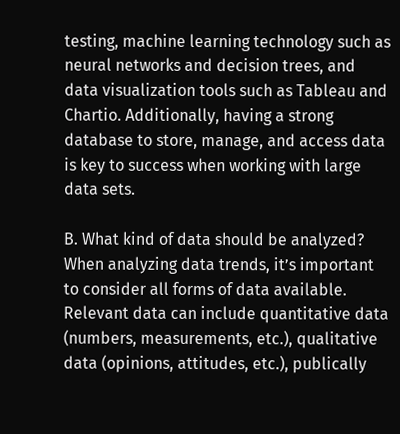testing, machine learning technology such as neural networks and decision trees, and data visualization tools such as Tableau and Chartio. Additionally, having a strong database to store, manage, and access data is key to success when working with large data sets.

B. What kind of data should be analyzed?
When analyzing data trends, it’s important to consider all forms of data available. Relevant data can include quantitative data (numbers, measurements, etc.), qualitative data (opinions, attitudes, etc.), publically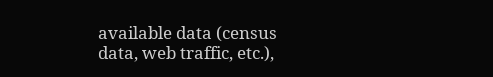available data (census data, web traffic, etc.),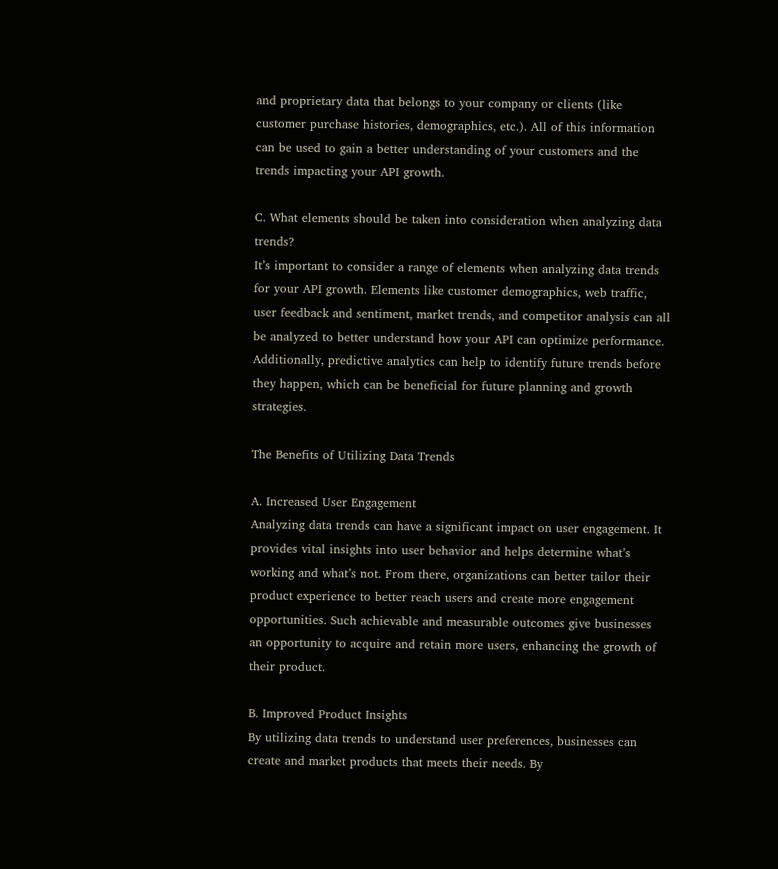and proprietary data that belongs to your company or clients (like customer purchase histories, demographics, etc.). All of this information can be used to gain a better understanding of your customers and the trends impacting your API growth.

C. What elements should be taken into consideration when analyzing data trends?
It’s important to consider a range of elements when analyzing data trends for your API growth. Elements like customer demographics, web traffic, user feedback and sentiment, market trends, and competitor analysis can all be analyzed to better understand how your API can optimize performance. Additionally, predictive analytics can help to identify future trends before they happen, which can be beneficial for future planning and growth strategies.

The Benefits of Utilizing Data Trends

A. Increased User Engagement
Analyzing data trends can have a significant impact on user engagement. It provides vital insights into user behavior and helps determine what’s working and what’s not. From there, organizations can better tailor their product experience to better reach users and create more engagement opportunities. Such achievable and measurable outcomes give businesses an opportunity to acquire and retain more users, enhancing the growth of their product.

B. Improved Product Insights
By utilizing data trends to understand user preferences, businesses can create and market products that meets their needs. By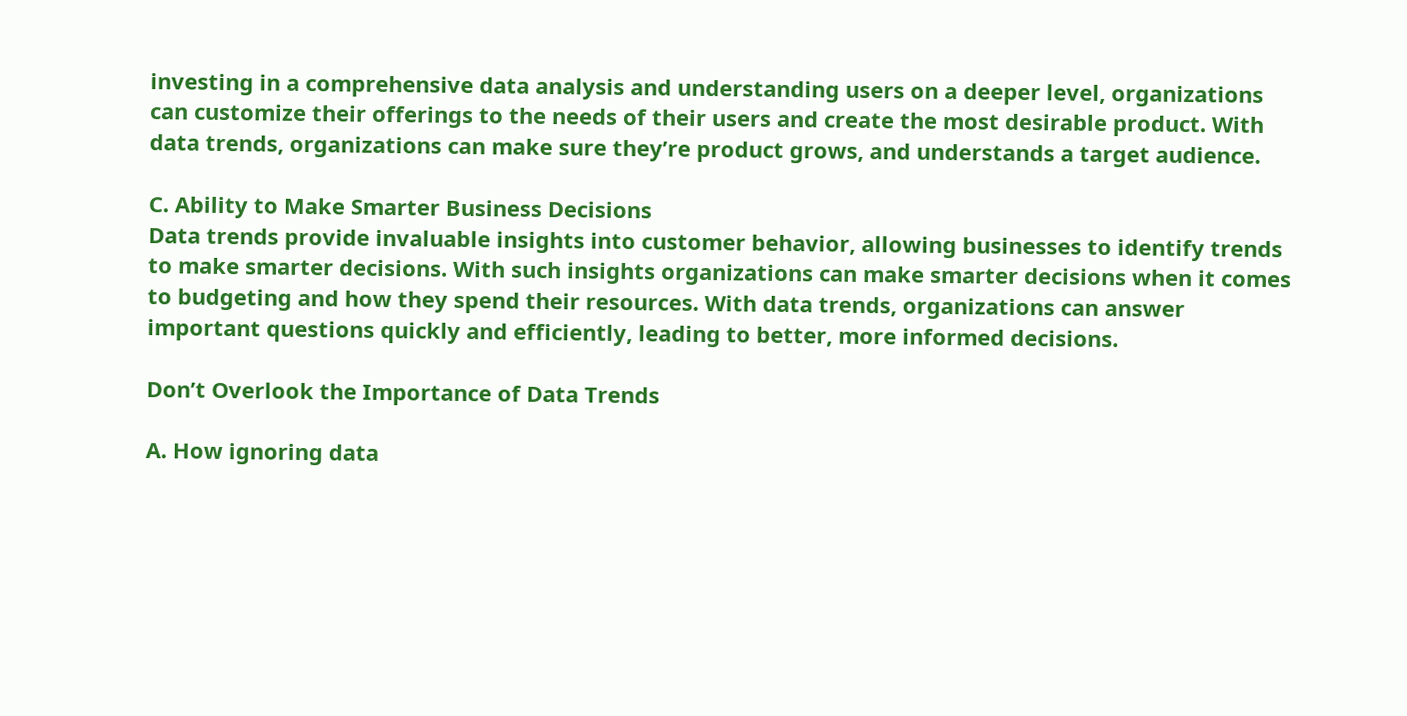investing in a comprehensive data analysis and understanding users on a deeper level, organizations can customize their offerings to the needs of their users and create the most desirable product. With data trends, organizations can make sure they’re product grows, and understands a target audience.

C. Ability to Make Smarter Business Decisions
Data trends provide invaluable insights into customer behavior, allowing businesses to identify trends to make smarter decisions. With such insights organizations can make smarter decisions when it comes to budgeting and how they spend their resources. With data trends, organizations can answer important questions quickly and efficiently, leading to better, more informed decisions.

Don’t Overlook the Importance of Data Trends

A. How ignoring data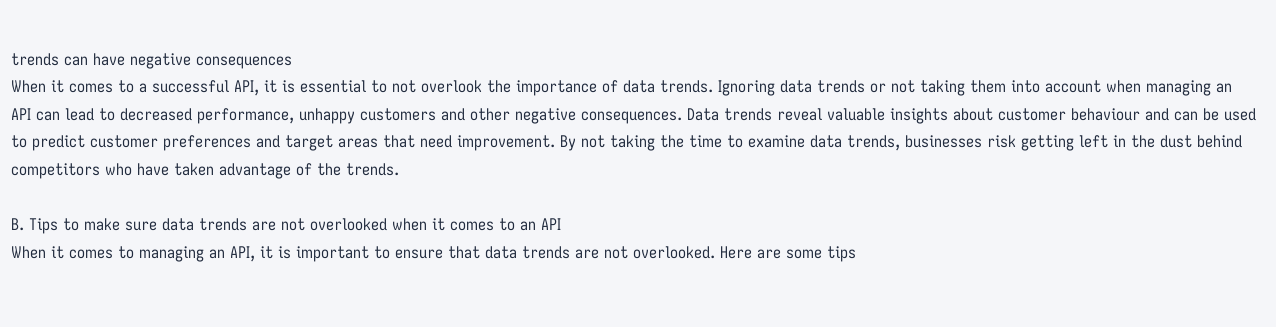trends can have negative consequences
When it comes to a successful API, it is essential to not overlook the importance of data trends. Ignoring data trends or not taking them into account when managing an API can lead to decreased performance, unhappy customers and other negative consequences. Data trends reveal valuable insights about customer behaviour and can be used to predict customer preferences and target areas that need improvement. By not taking the time to examine data trends, businesses risk getting left in the dust behind competitors who have taken advantage of the trends.

B. Tips to make sure data trends are not overlooked when it comes to an API
When it comes to managing an API, it is important to ensure that data trends are not overlooked. Here are some tips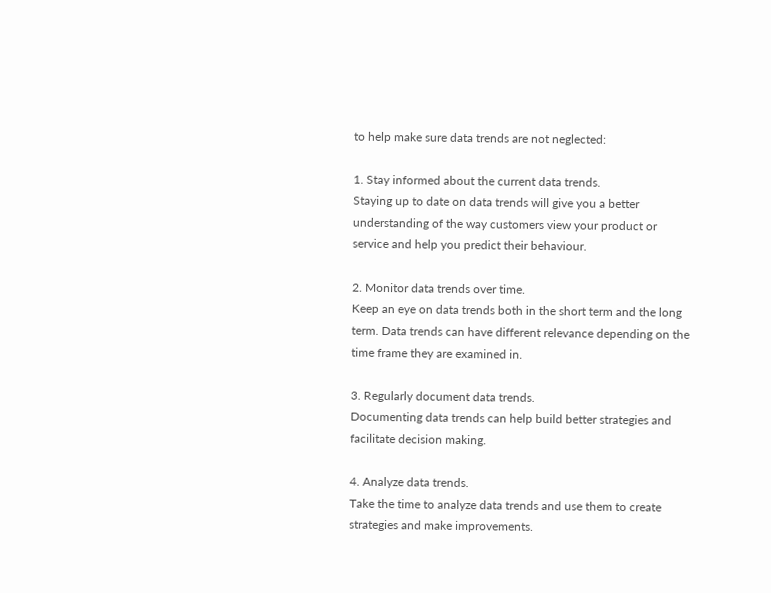to help make sure data trends are not neglected:

1. Stay informed about the current data trends.
Staying up to date on data trends will give you a better understanding of the way customers view your product or service and help you predict their behaviour.

2. Monitor data trends over time.
Keep an eye on data trends both in the short term and the long term. Data trends can have different relevance depending on the time frame they are examined in.

3. Regularly document data trends.
Documenting data trends can help build better strategies and facilitate decision making.

4. Analyze data trends.
Take the time to analyze data trends and use them to create strategies and make improvements.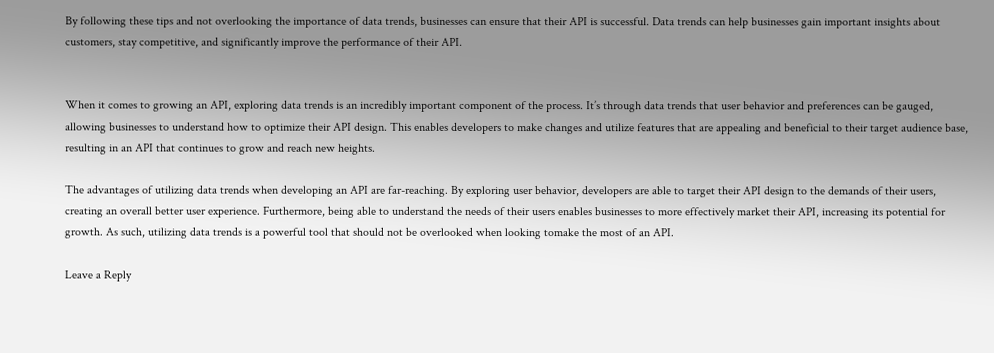By following these tips and not overlooking the importance of data trends, businesses can ensure that their API is successful. Data trends can help businesses gain important insights about customers, stay competitive, and significantly improve the performance of their API.


When it comes to growing an API, exploring data trends is an incredibly important component of the process. It’s through data trends that user behavior and preferences can be gauged, allowing businesses to understand how to optimize their API design. This enables developers to make changes and utilize features that are appealing and beneficial to their target audience base, resulting in an API that continues to grow and reach new heights.

The advantages of utilizing data trends when developing an API are far-reaching. By exploring user behavior, developers are able to target their API design to the demands of their users, creating an overall better user experience. Furthermore, being able to understand the needs of their users enables businesses to more effectively market their API, increasing its potential for growth. As such, utilizing data trends is a powerful tool that should not be overlooked when looking tomake the most of an API.

Leave a Reply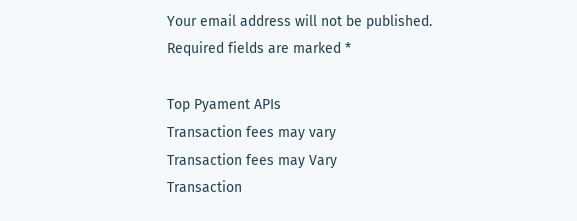Your email address will not be published. Required fields are marked *

Top Pyament APIs
Transaction fees may vary
Transaction fees may Vary
Transaction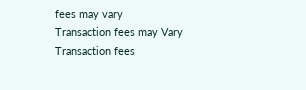fees may vary
Transaction fees may Vary
Transaction fees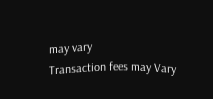may vary
Transaction fees may Vary